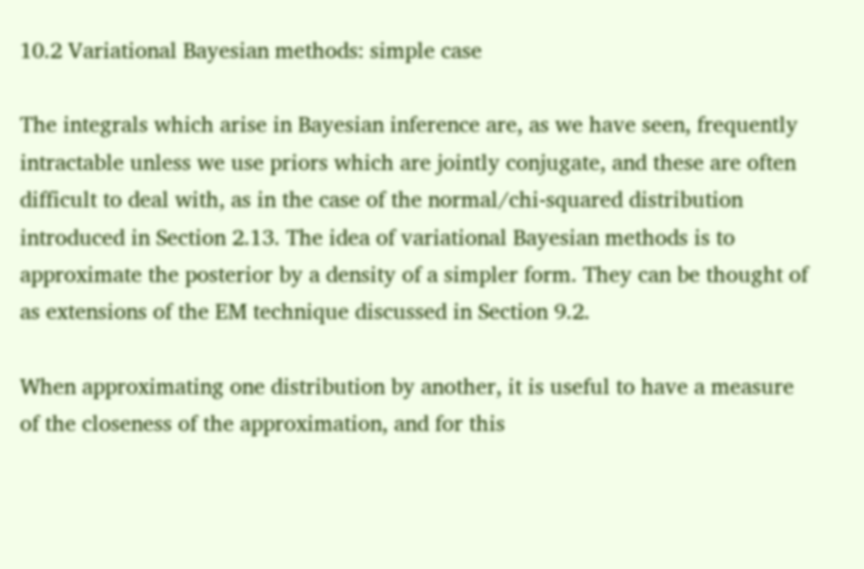10.2 Variational Bayesian methods: simple case

The integrals which arise in Bayesian inference are, as we have seen, frequently intractable unless we use priors which are jointly conjugate, and these are often difficult to deal with, as in the case of the normal/chi-squared distribution introduced in Section 2.13. The idea of variational Bayesian methods is to approximate the posterior by a density of a simpler form. They can be thought of as extensions of the EM technique discussed in Section 9.2.

When approximating one distribution by another, it is useful to have a measure of the closeness of the approximation, and for this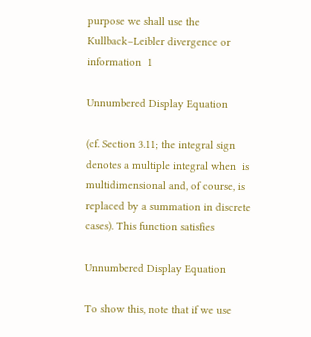purpose we shall use the Kullback–Leibler divergence or information  1

Unnumbered Display Equation

(cf. Section 3.11; the integral sign denotes a multiple integral when  is multidimensional and, of course, is replaced by a summation in discrete cases). This function satisfies

Unnumbered Display Equation

To show this, note that if we use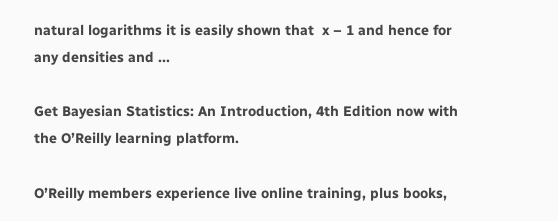natural logarithms it is easily shown that  x – 1 and hence for any densities and ...

Get Bayesian Statistics: An Introduction, 4th Edition now with the O’Reilly learning platform.

O’Reilly members experience live online training, plus books,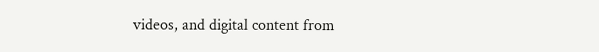videos, and digital content from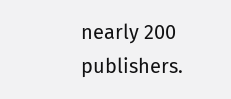nearly 200 publishers.